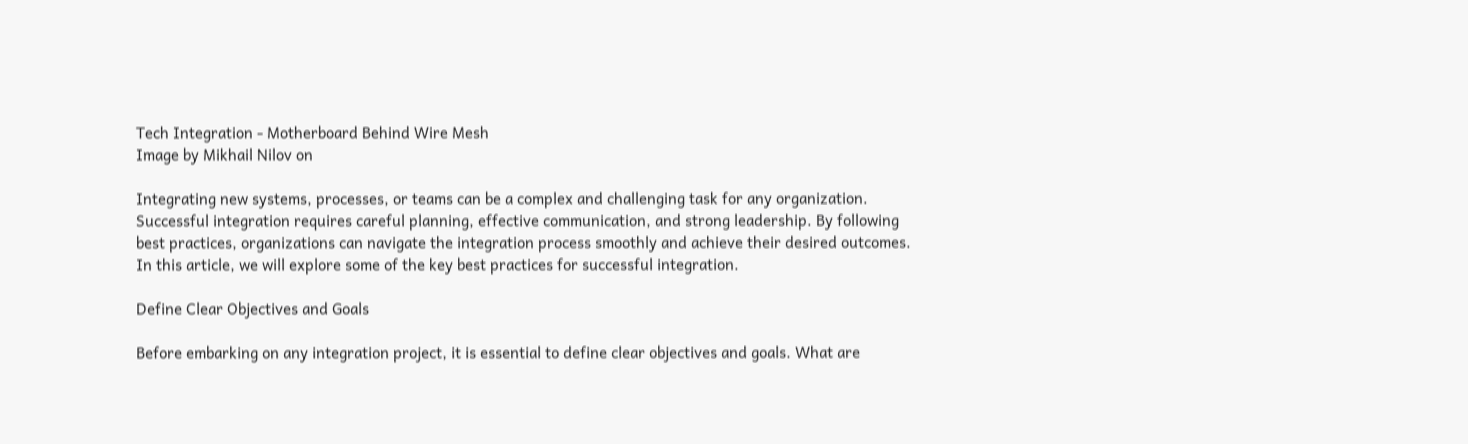Tech Integration - Motherboard Behind Wire Mesh
Image by Mikhail Nilov on

Integrating new systems, processes, or teams can be a complex and challenging task for any organization. Successful integration requires careful planning, effective communication, and strong leadership. By following best practices, organizations can navigate the integration process smoothly and achieve their desired outcomes. In this article, we will explore some of the key best practices for successful integration.

Define Clear Objectives and Goals

Before embarking on any integration project, it is essential to define clear objectives and goals. What are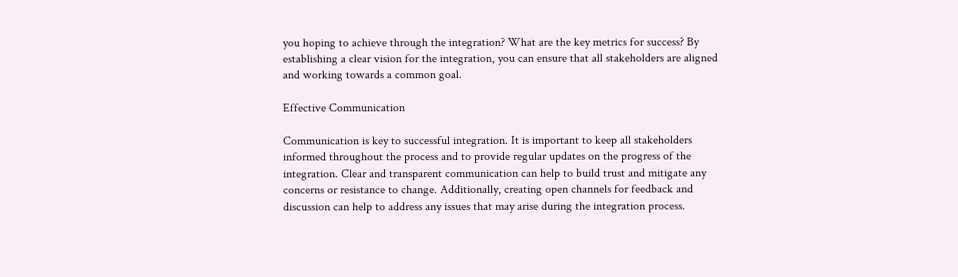you hoping to achieve through the integration? What are the key metrics for success? By establishing a clear vision for the integration, you can ensure that all stakeholders are aligned and working towards a common goal.

Effective Communication

Communication is key to successful integration. It is important to keep all stakeholders informed throughout the process and to provide regular updates on the progress of the integration. Clear and transparent communication can help to build trust and mitigate any concerns or resistance to change. Additionally, creating open channels for feedback and discussion can help to address any issues that may arise during the integration process.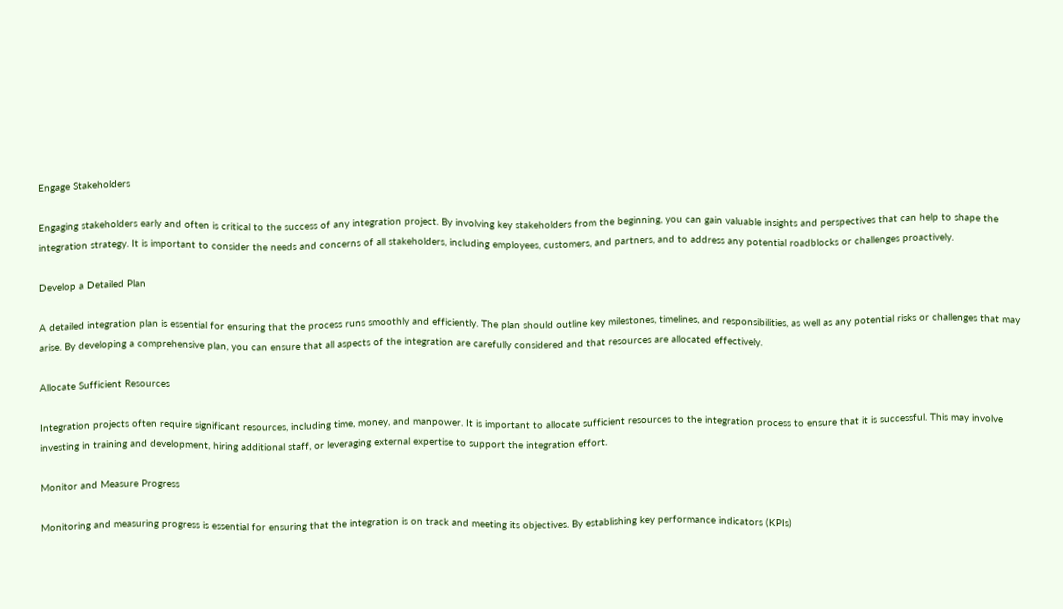Engage Stakeholders

Engaging stakeholders early and often is critical to the success of any integration project. By involving key stakeholders from the beginning, you can gain valuable insights and perspectives that can help to shape the integration strategy. It is important to consider the needs and concerns of all stakeholders, including employees, customers, and partners, and to address any potential roadblocks or challenges proactively.

Develop a Detailed Plan

A detailed integration plan is essential for ensuring that the process runs smoothly and efficiently. The plan should outline key milestones, timelines, and responsibilities, as well as any potential risks or challenges that may arise. By developing a comprehensive plan, you can ensure that all aspects of the integration are carefully considered and that resources are allocated effectively.

Allocate Sufficient Resources

Integration projects often require significant resources, including time, money, and manpower. It is important to allocate sufficient resources to the integration process to ensure that it is successful. This may involve investing in training and development, hiring additional staff, or leveraging external expertise to support the integration effort.

Monitor and Measure Progress

Monitoring and measuring progress is essential for ensuring that the integration is on track and meeting its objectives. By establishing key performance indicators (KPIs)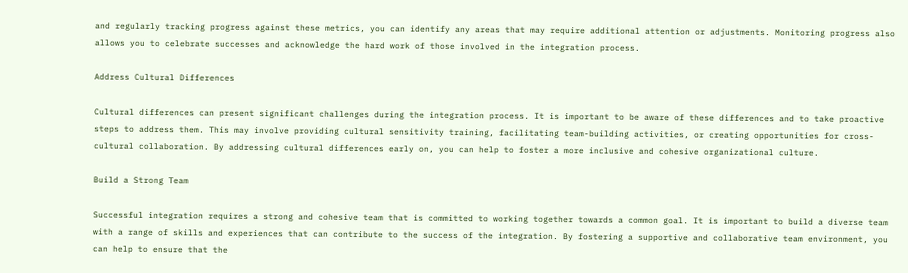and regularly tracking progress against these metrics, you can identify any areas that may require additional attention or adjustments. Monitoring progress also allows you to celebrate successes and acknowledge the hard work of those involved in the integration process.

Address Cultural Differences

Cultural differences can present significant challenges during the integration process. It is important to be aware of these differences and to take proactive steps to address them. This may involve providing cultural sensitivity training, facilitating team-building activities, or creating opportunities for cross-cultural collaboration. By addressing cultural differences early on, you can help to foster a more inclusive and cohesive organizational culture.

Build a Strong Team

Successful integration requires a strong and cohesive team that is committed to working together towards a common goal. It is important to build a diverse team with a range of skills and experiences that can contribute to the success of the integration. By fostering a supportive and collaborative team environment, you can help to ensure that the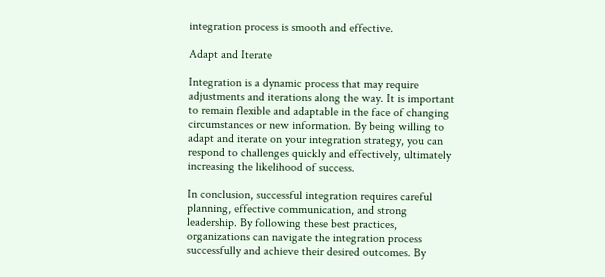integration process is smooth and effective.

Adapt and Iterate

Integration is a dynamic process that may require adjustments and iterations along the way. It is important to remain flexible and adaptable in the face of changing circumstances or new information. By being willing to adapt and iterate on your integration strategy, you can respond to challenges quickly and effectively, ultimately increasing the likelihood of success.

In conclusion, successful integration requires careful planning, effective communication, and strong leadership. By following these best practices, organizations can navigate the integration process successfully and achieve their desired outcomes. By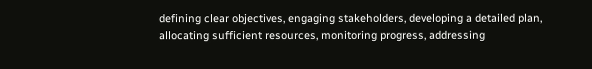defining clear objectives, engaging stakeholders, developing a detailed plan, allocating sufficient resources, monitoring progress, addressing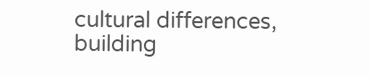cultural differences, building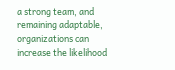a strong team, and remaining adaptable, organizations can increase the likelihood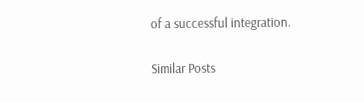of a successful integration.

Similar Posts